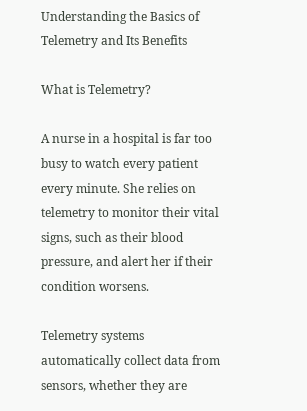Understanding the Basics of Telemetry and Its Benefits

What is Telemetry?

A nurse in a hospital is far too busy to watch every patient every minute. She relies on telemetry to monitor their vital signs, such as their blood pressure, and alert her if their condition worsens.

Telemetry systems automatically collect data from sensors, whether they are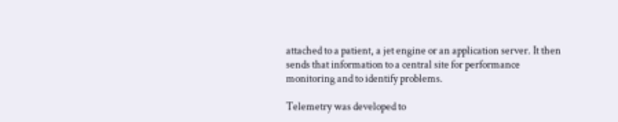attached to a patient, a jet engine or an application server. It then sends that information to a central site for performance monitoring and to identify problems.

Telemetry was developed to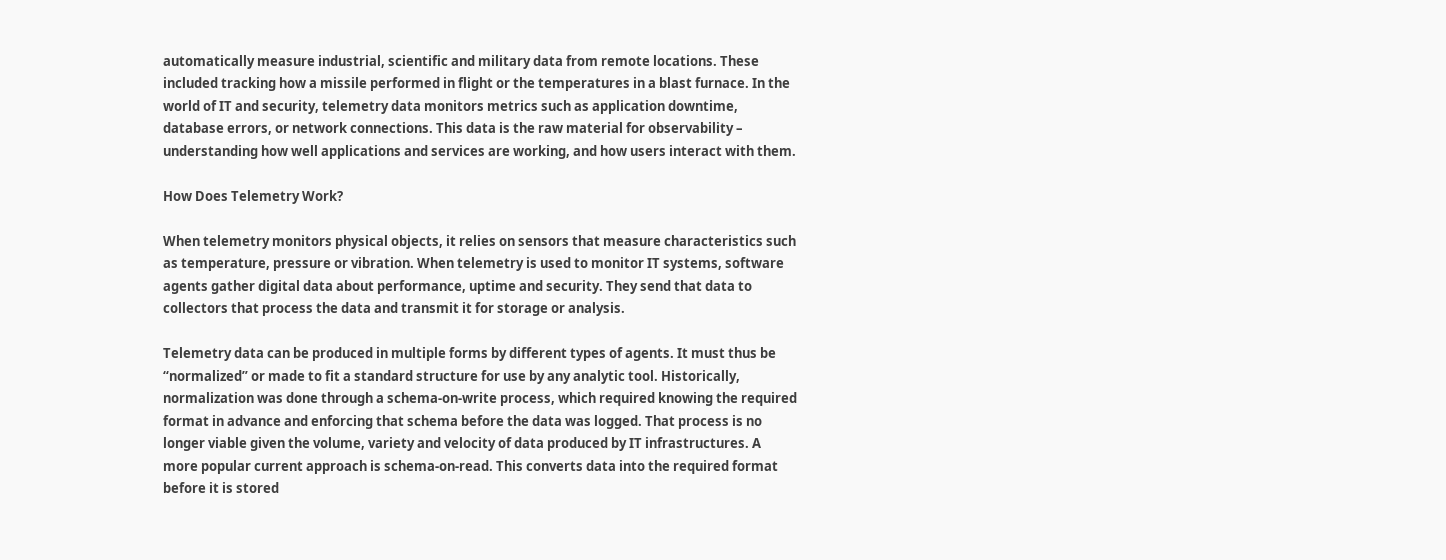automatically measure industrial, scientific and military data from remote locations. These included tracking how a missile performed in flight or the temperatures in a blast furnace. In the world of IT and security, telemetry data monitors metrics such as application downtime, database errors, or network connections. This data is the raw material for observability – understanding how well applications and services are working, and how users interact with them.

How Does Telemetry Work?

When telemetry monitors physical objects, it relies on sensors that measure characteristics such as temperature, pressure or vibration. When telemetry is used to monitor IT systems, software agents gather digital data about performance, uptime and security. They send that data to collectors that process the data and transmit it for storage or analysis.

Telemetry data can be produced in multiple forms by different types of agents. It must thus be “normalized” or made to fit a standard structure for use by any analytic tool. Historically, normalization was done through a schema-on-write process, which required knowing the required format in advance and enforcing that schema before the data was logged. That process is no longer viable given the volume, variety and velocity of data produced by IT infrastructures. A more popular current approach is schema-on-read. This converts data into the required format before it is stored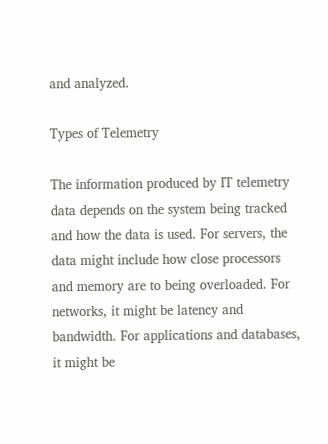and analyzed.

Types of Telemetry

The information produced by IT telemetry data depends on the system being tracked and how the data is used. For servers, the data might include how close processors and memory are to being overloaded. For networks, it might be latency and bandwidth. For applications and databases, it might be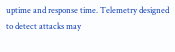uptime and response time. Telemetry designed to detect attacks may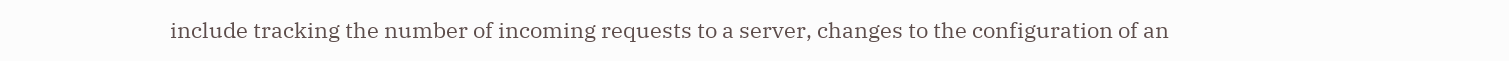include tracking the number of incoming requests to a server, changes to the configuration of an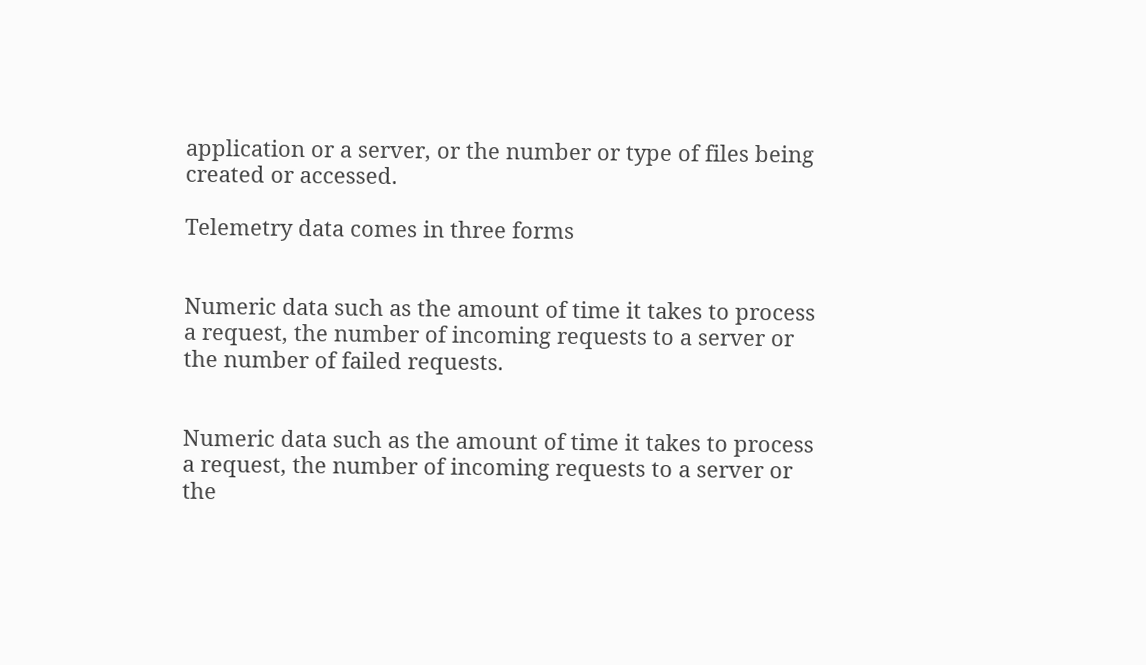application or a server, or the number or type of files being created or accessed.

Telemetry data comes in three forms


Numeric data such as the amount of time it takes to process a request, the number of incoming requests to a server or the number of failed requests.


Numeric data such as the amount of time it takes to process a request, the number of incoming requests to a server or the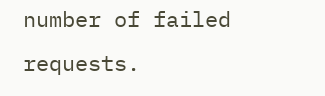number of failed requests.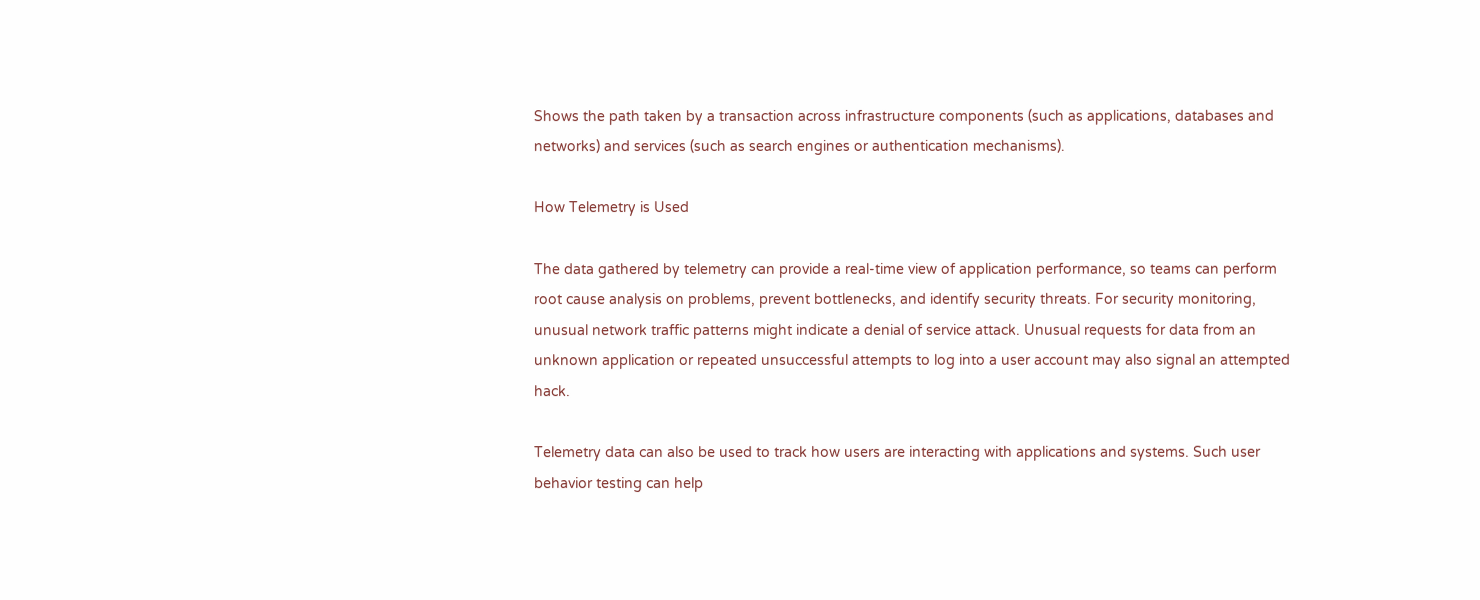Shows the path taken by a transaction across infrastructure components (such as applications, databases and networks) and services (such as search engines or authentication mechanisms).

How Telemetry is Used

The data gathered by telemetry can provide a real-time view of application performance, so teams can perform root cause analysis on problems, prevent bottlenecks, and identify security threats. For security monitoring, unusual network traffic patterns might indicate a denial of service attack. Unusual requests for data from an unknown application or repeated unsuccessful attempts to log into a user account may also signal an attempted hack.

Telemetry data can also be used to track how users are interacting with applications and systems. Such user behavior testing can help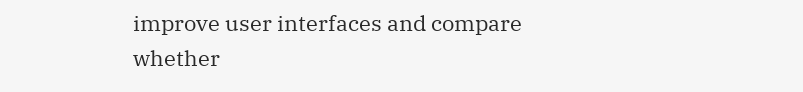improve user interfaces and compare whether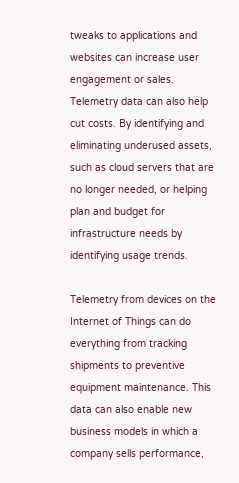tweaks to applications and websites can increase user engagement or sales. Telemetry data can also help cut costs. By identifying and eliminating underused assets, such as cloud servers that are no longer needed, or helping plan and budget for infrastructure needs by identifying usage trends.

Telemetry from devices on the Internet of Things can do everything from tracking shipments to preventive equipment maintenance. This data can also enable new business models in which a company sells performance,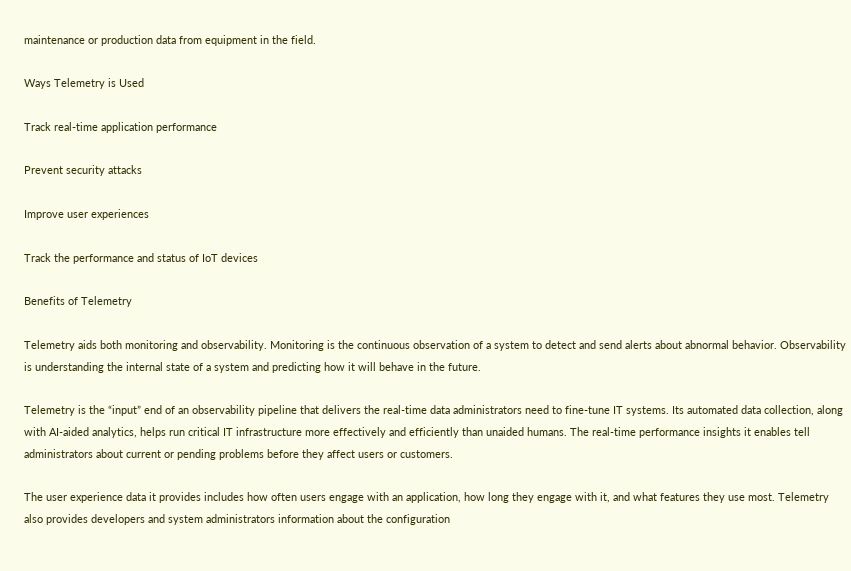maintenance or production data from equipment in the field.

Ways Telemetry is Used

Track real-time application performance

Prevent security attacks

Improve user experiences

Track the performance and status of IoT devices

Benefits of Telemetry

Telemetry aids both monitoring and observability. Monitoring is the continuous observation of a system to detect and send alerts about abnormal behavior. Observability is understanding the internal state of a system and predicting how it will behave in the future.

Telemetry is the “input” end of an observability pipeline that delivers the real-time data administrators need to fine-tune IT systems. Its automated data collection, along with AI-aided analytics, helps run critical IT infrastructure more effectively and efficiently than unaided humans. The real-time performance insights it enables tell administrators about current or pending problems before they affect users or customers.

The user experience data it provides includes how often users engage with an application, how long they engage with it, and what features they use most. Telemetry also provides developers and system administrators information about the configuration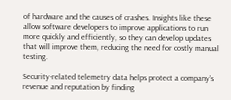of hardware and the causes of crashes. Insights like these allow software developers to improve applications to run more quickly and efficiently, so they can develop updates that will improve them, reducing the need for costly manual testing.

Security-related telemetry data helps protect a company’s revenue and reputation by finding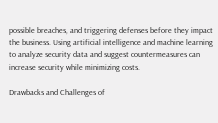possible breaches, and triggering defenses before they impact the business. Using artificial intelligence and machine learning to analyze security data and suggest countermeasures can increase security while minimizing costs.

Drawbacks and Challenges of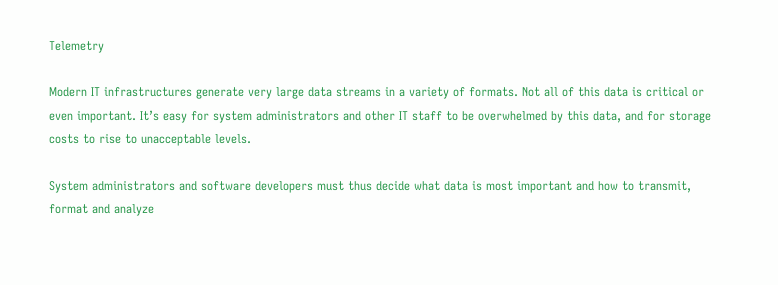Telemetry

Modern IT infrastructures generate very large data streams in a variety of formats. Not all of this data is critical or even important. It’s easy for system administrators and other IT staff to be overwhelmed by this data, and for storage costs to rise to unacceptable levels.

System administrators and software developers must thus decide what data is most important and how to transmit, format and analyze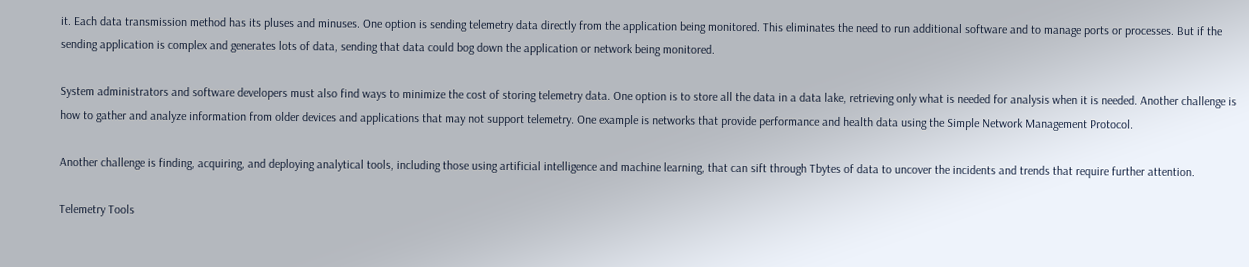it. Each data transmission method has its pluses and minuses. One option is sending telemetry data directly from the application being monitored. This eliminates the need to run additional software and to manage ports or processes. But if the sending application is complex and generates lots of data, sending that data could bog down the application or network being monitored.

System administrators and software developers must also find ways to minimize the cost of storing telemetry data. One option is to store all the data in a data lake, retrieving only what is needed for analysis when it is needed. Another challenge is how to gather and analyze information from older devices and applications that may not support telemetry. One example is networks that provide performance and health data using the Simple Network Management Protocol.

Another challenge is finding, acquiring, and deploying analytical tools, including those using artificial intelligence and machine learning, that can sift through Tbytes of data to uncover the incidents and trends that require further attention.

Telemetry Tools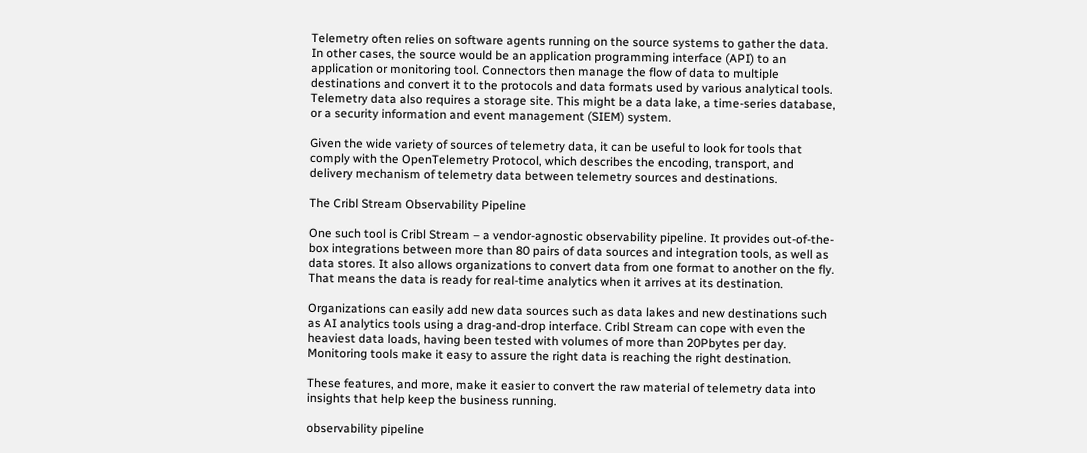Telemetry often relies on software agents running on the source systems to gather the data. In other cases, the source would be an application programming interface (API) to an application or monitoring tool. Connectors then manage the flow of data to multiple destinations and convert it to the protocols and data formats used by various analytical tools. Telemetry data also requires a storage site. This might be a data lake, a time-series database, or a security information and event management (SIEM) system.

Given the wide variety of sources of telemetry data, it can be useful to look for tools that comply with the OpenTelemetry Protocol, which describes the encoding, transport, and delivery mechanism of telemetry data between telemetry sources and destinations.

The Cribl Stream Observability Pipeline

One such tool is Cribl Stream – a vendor-agnostic observability pipeline. It provides out-of-the-box integrations between more than 80 pairs of data sources and integration tools, as well as data stores. It also allows organizations to convert data from one format to another on the fly. That means the data is ready for real-time analytics when it arrives at its destination.

Organizations can easily add new data sources such as data lakes and new destinations such as AI analytics tools using a drag-and-drop interface. Cribl Stream can cope with even the heaviest data loads, having been tested with volumes of more than 20Pbytes per day. Monitoring tools make it easy to assure the right data is reaching the right destination.

These features, and more, make it easier to convert the raw material of telemetry data into insights that help keep the business running.

observability pipeline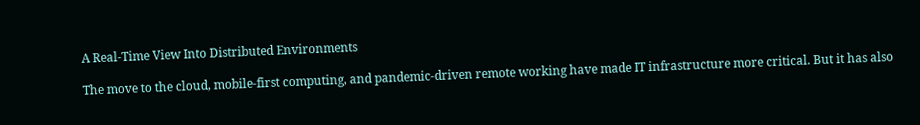A Real-Time View Into Distributed Environments

The move to the cloud, mobile-first computing, and pandemic-driven remote working have made IT infrastructure more critical. But it has also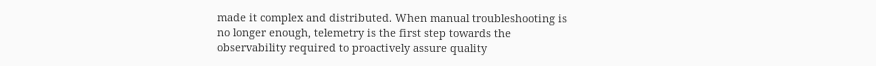made it complex and distributed. When manual troubleshooting is no longer enough, telemetry is the first step towards the observability required to proactively assure quality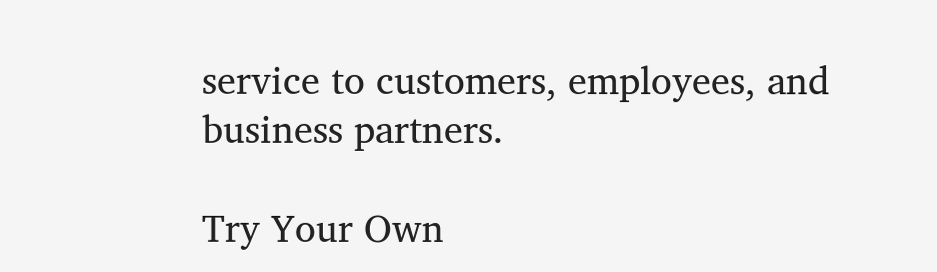service to customers, employees, and business partners.

Try Your Own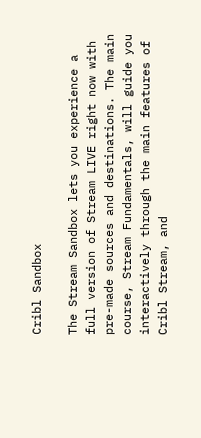Cribl Sandbox

The Stream Sandbox lets you experience a full version of Stream LIVE right now with pre-made sources and destinations. The main course, Stream Fundamentals, will guide you interactively through the main features of Cribl Stream, and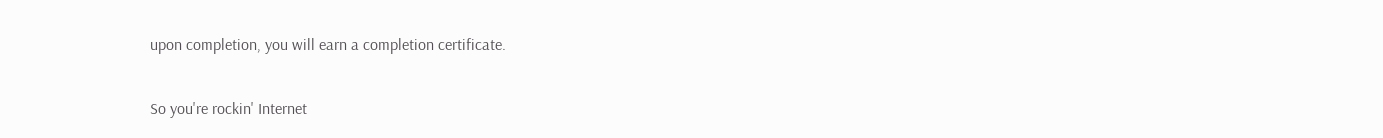upon completion, you will earn a completion certificate.

So you're rockin' Internet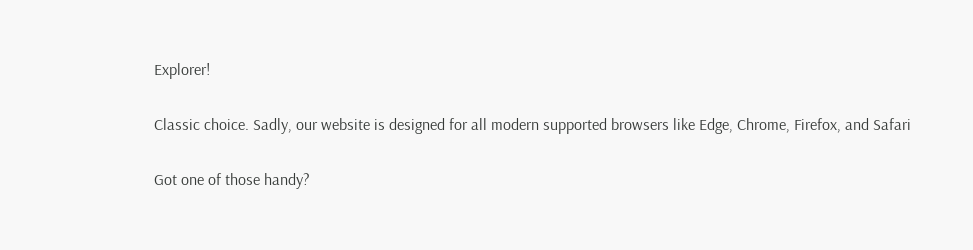Explorer!

Classic choice. Sadly, our website is designed for all modern supported browsers like Edge, Chrome, Firefox, and Safari

Got one of those handy?